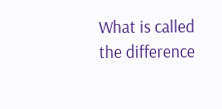What is called the difference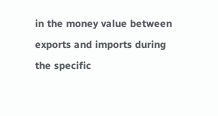in the money value between exports and imports during the specific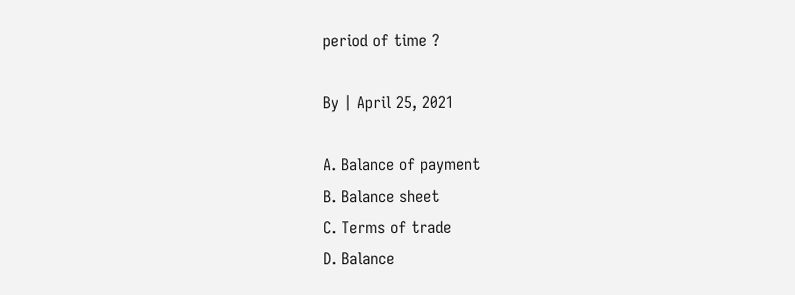period of time ?

By | April 25, 2021

A. Balance of payment
B. Balance sheet
C. Terms of trade
D. Balance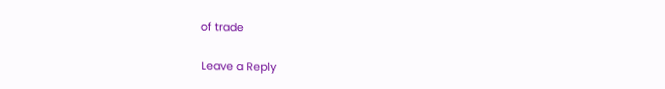of trade

Leave a Reply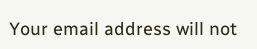Your email address will not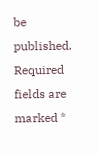be published. Required fields are marked *